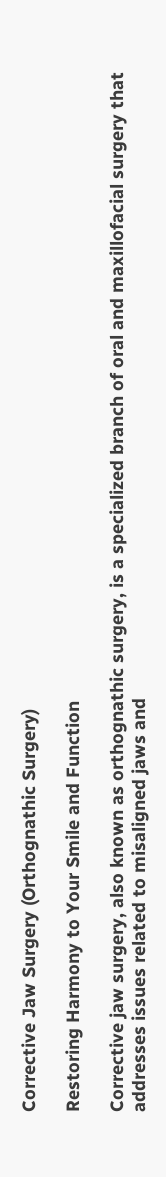Corrective Jaw Surgery (Orthognathic Surgery)

Restoring Harmony to Your Smile and Function

Corrective jaw surgery, also known as orthognathic surgery, is a specialized branch of oral and maxillofacial surgery that addresses issues related to misaligned jaws and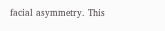facial asymmetry. This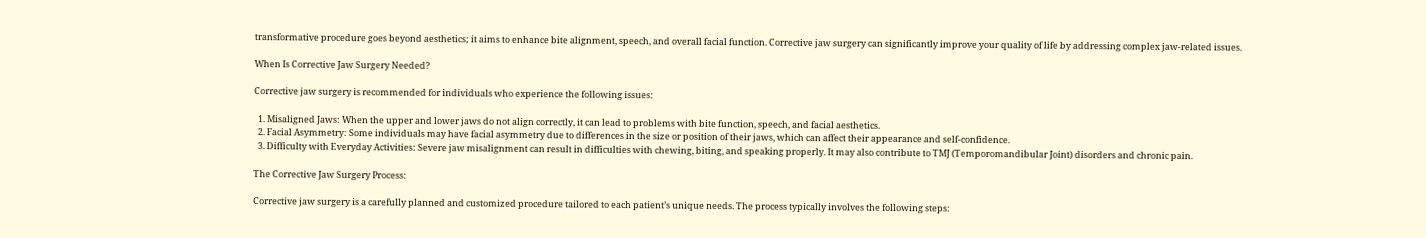transformative procedure goes beyond aesthetics; it aims to enhance bite alignment, speech, and overall facial function. Corrective jaw surgery can significantly improve your quality of life by addressing complex jaw-related issues.

When Is Corrective Jaw Surgery Needed?

Corrective jaw surgery is recommended for individuals who experience the following issues:

  1. Misaligned Jaws: When the upper and lower jaws do not align correctly, it can lead to problems with bite function, speech, and facial aesthetics.
  2. Facial Asymmetry: Some individuals may have facial asymmetry due to differences in the size or position of their jaws, which can affect their appearance and self-confidence.
  3. Difficulty with Everyday Activities: Severe jaw misalignment can result in difficulties with chewing, biting, and speaking properly. It may also contribute to TMJ (Temporomandibular Joint) disorders and chronic pain.

The Corrective Jaw Surgery Process:

Corrective jaw surgery is a carefully planned and customized procedure tailored to each patient’s unique needs. The process typically involves the following steps: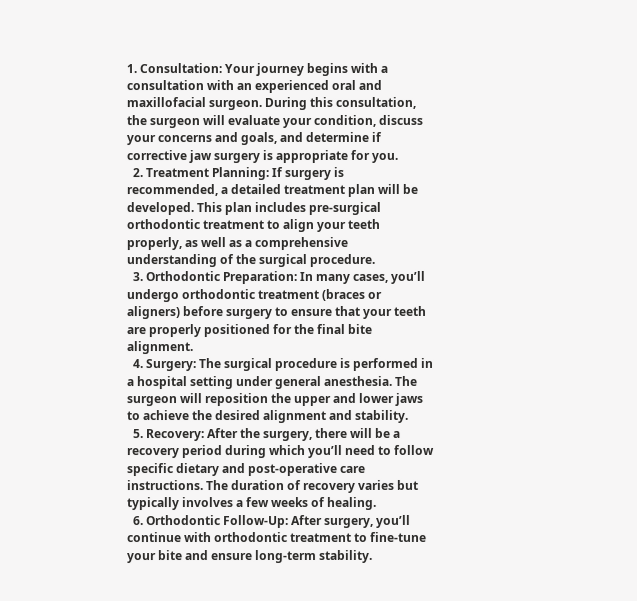1. Consultation: Your journey begins with a consultation with an experienced oral and maxillofacial surgeon. During this consultation, the surgeon will evaluate your condition, discuss your concerns and goals, and determine if corrective jaw surgery is appropriate for you.
  2. Treatment Planning: If surgery is recommended, a detailed treatment plan will be developed. This plan includes pre-surgical orthodontic treatment to align your teeth properly, as well as a comprehensive understanding of the surgical procedure.
  3. Orthodontic Preparation: In many cases, you’ll undergo orthodontic treatment (braces or aligners) before surgery to ensure that your teeth are properly positioned for the final bite alignment.
  4. Surgery: The surgical procedure is performed in a hospital setting under general anesthesia. The surgeon will reposition the upper and lower jaws to achieve the desired alignment and stability.
  5. Recovery: After the surgery, there will be a recovery period during which you’ll need to follow specific dietary and post-operative care instructions. The duration of recovery varies but typically involves a few weeks of healing.
  6. Orthodontic Follow-Up: After surgery, you’ll continue with orthodontic treatment to fine-tune your bite and ensure long-term stability.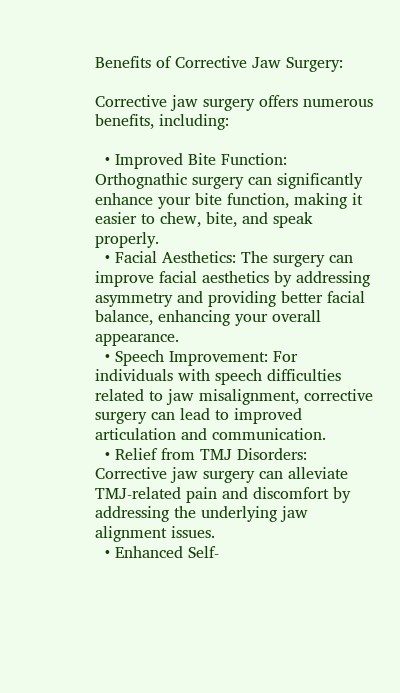Benefits of Corrective Jaw Surgery:

Corrective jaw surgery offers numerous benefits, including:

  • Improved Bite Function: Orthognathic surgery can significantly enhance your bite function, making it easier to chew, bite, and speak properly.
  • Facial Aesthetics: The surgery can improve facial aesthetics by addressing asymmetry and providing better facial balance, enhancing your overall appearance.
  • Speech Improvement: For individuals with speech difficulties related to jaw misalignment, corrective surgery can lead to improved articulation and communication.
  • Relief from TMJ Disorders: Corrective jaw surgery can alleviate TMJ-related pain and discomfort by addressing the underlying jaw alignment issues.
  • Enhanced Self-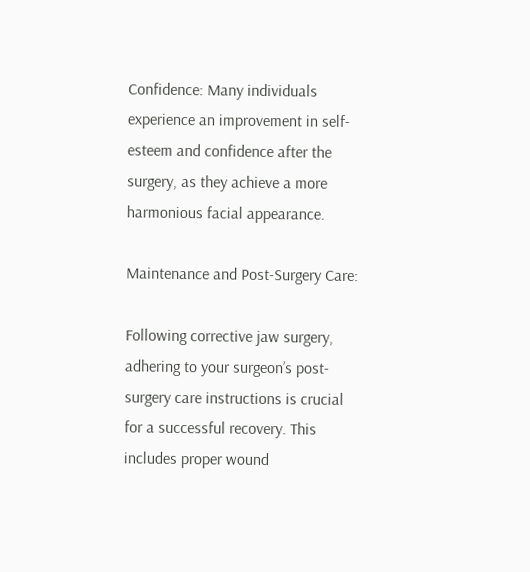Confidence: Many individuals experience an improvement in self-esteem and confidence after the surgery, as they achieve a more harmonious facial appearance.

Maintenance and Post-Surgery Care:

Following corrective jaw surgery, adhering to your surgeon’s post-surgery care instructions is crucial for a successful recovery. This includes proper wound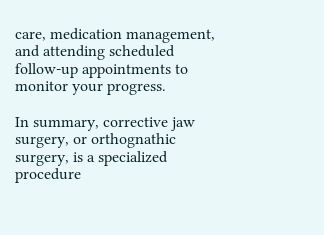care, medication management, and attending scheduled follow-up appointments to monitor your progress.

In summary, corrective jaw surgery, or orthognathic surgery, is a specialized procedure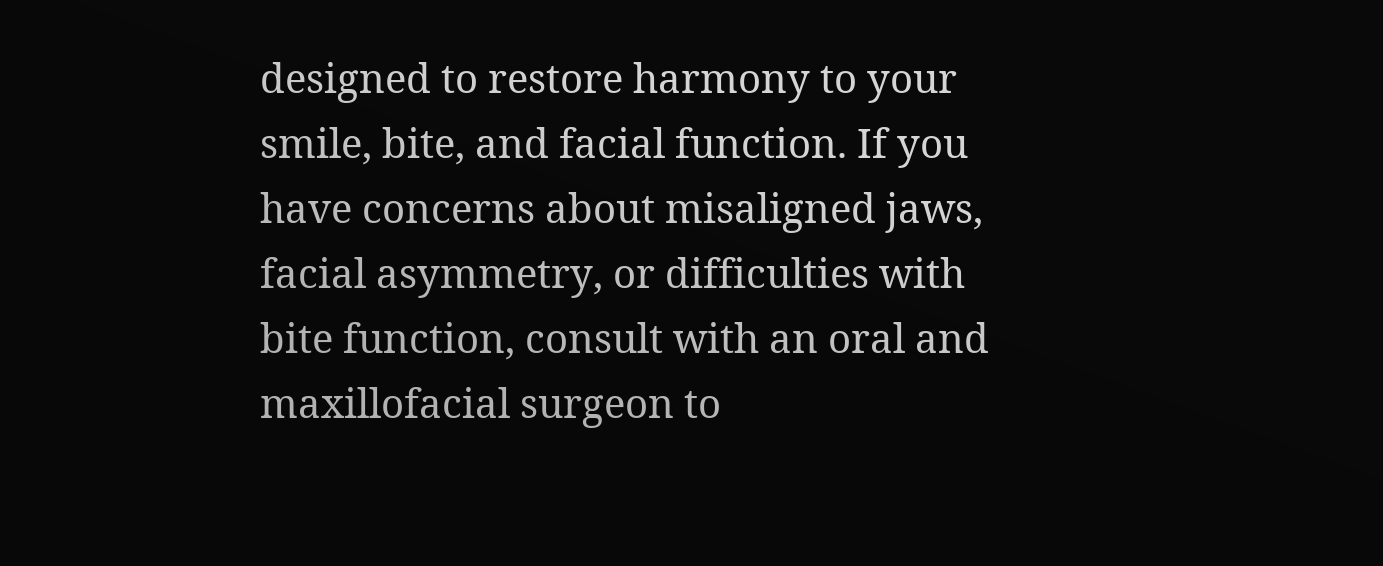designed to restore harmony to your smile, bite, and facial function. If you have concerns about misaligned jaws, facial asymmetry, or difficulties with bite function, consult with an oral and maxillofacial surgeon to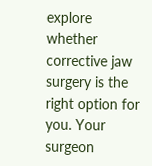explore whether corrective jaw surgery is the right option for you. Your surgeon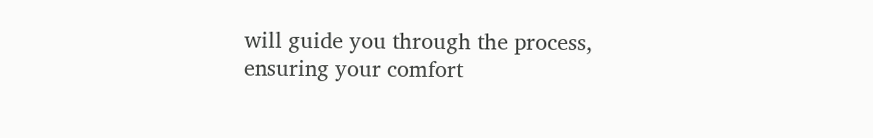will guide you through the process, ensuring your comfort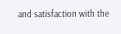and satisfaction with the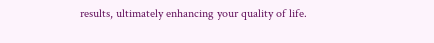results, ultimately enhancing your quality of life.